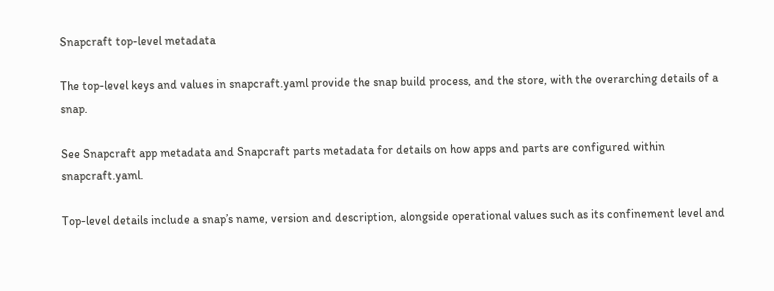Snapcraft top-level metadata

The top-level keys and values in snapcraft.yaml provide the snap build process, and the store, with the overarching details of a snap.

See Snapcraft app metadata and Snapcraft parts metadata for details on how apps and parts are configured within snapcraft.yaml.

Top-level details include a snap’s name, version and description, alongside operational values such as its confinement level and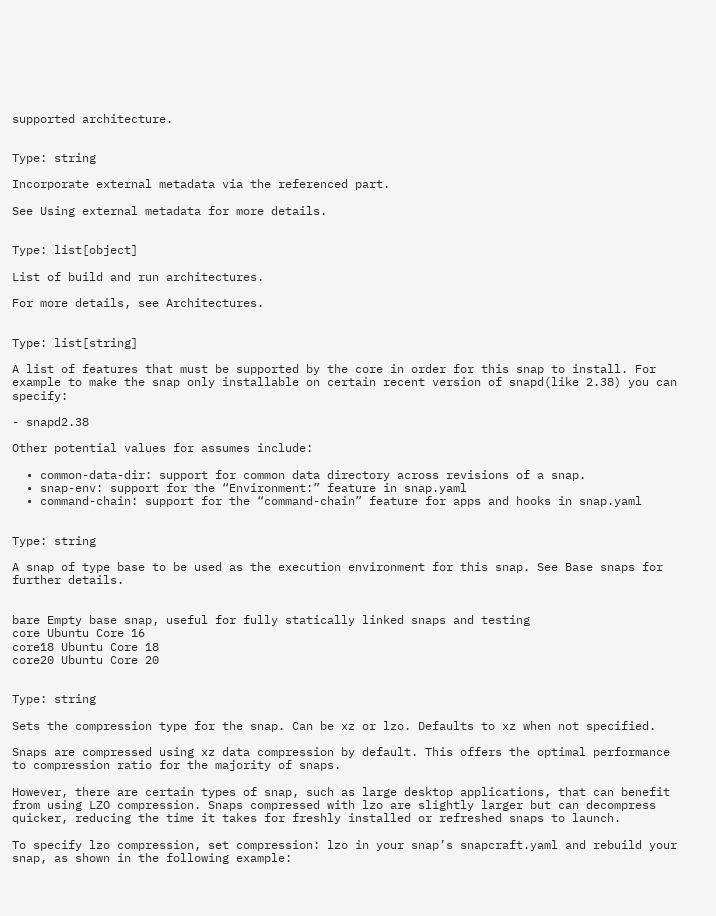supported architecture.


Type: string

Incorporate external metadata via the referenced part.

See Using external metadata for more details.


Type: list[object]

List of build and run architectures.

For more details, see Architectures.


Type: list[string]

A list of features that must be supported by the core in order for this snap to install. For example to make the snap only installable on certain recent version of snapd(like 2.38) you can specify:

- snapd2.38

Other potential values for assumes include:

  • common-data-dir: support for common data directory across revisions of a snap.
  • snap-env: support for the “Environment:” feature in snap.yaml
  • command-chain: support for the “command-chain” feature for apps and hooks in snap.yaml


Type: string

A snap of type base to be used as the execution environment for this snap. See Base snaps for further details.


bare Empty base snap, useful for fully statically linked snaps and testing
core Ubuntu Core 16
core18 Ubuntu Core 18
core20 Ubuntu Core 20


Type: string

Sets the compression type for the snap. Can be xz or lzo. Defaults to xz when not specified.

Snaps are compressed using xz data compression by default. This offers the optimal performance to compression ratio for the majority of snaps.

However, there are certain types of snap, such as large desktop applications, that can benefit from using LZO compression. Snaps compressed with lzo are slightly larger but can decompress quicker, reducing the time it takes for freshly installed or refreshed snaps to launch.

To specify lzo compression, set compression: lzo in your snap’s snapcraft.yaml and rebuild your snap, as shown in the following example: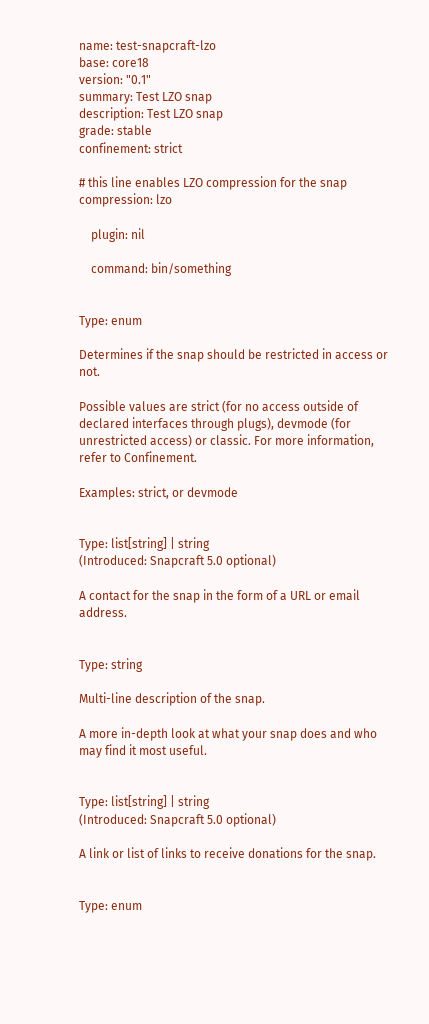name: test-snapcraft-lzo
base: core18
version: "0.1"
summary: Test LZO snap
description: Test LZO snap
grade: stable
confinement: strict

# this line enables LZO compression for the snap
compression: lzo

    plugin: nil

    command: bin/something


Type: enum

Determines if the snap should be restricted in access or not.

Possible values are strict (for no access outside of declared interfaces through plugs), devmode (for unrestricted access) or classic. For more information, refer to Confinement.

Examples: strict, or devmode


Type: list[string] | string
(Introduced: Snapcraft 5.0 optional)

A contact for the snap in the form of a URL or email address.


Type: string

Multi-line description of the snap.

A more in-depth look at what your snap does and who may find it most useful.


Type: list[string] | string
(Introduced: Snapcraft 5.0 optional)

A link or list of links to receive donations for the snap.


Type: enum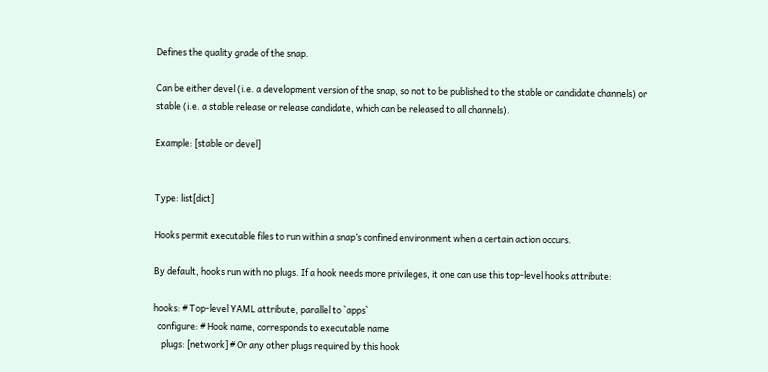Defines the quality grade of the snap.

Can be either devel (i.e. a development version of the snap, so not to be published to the stable or candidate channels) or stable (i.e. a stable release or release candidate, which can be released to all channels).

Example: [stable or devel]


Type: list[dict]

Hooks permit executable files to run within a snap’s confined environment when a certain action occurs.

By default, hooks run with no plugs. If a hook needs more privileges, it one can use this top-level hooks attribute:

hooks: # Top-level YAML attribute, parallel to `apps`
  configure: # Hook name, corresponds to executable name
    plugs: [network] # Or any other plugs required by this hook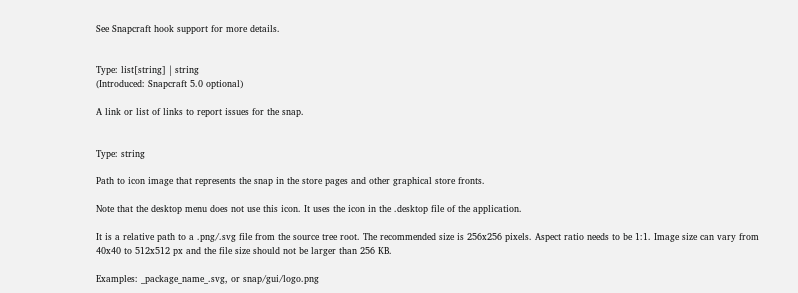See Snapcraft hook support for more details.


Type: list[string] | string
(Introduced: Snapcraft 5.0 optional)

A link or list of links to report issues for the snap.


Type: string

Path to icon image that represents the snap in the store pages and other graphical store fronts.

Note that the desktop menu does not use this icon. It uses the icon in the .desktop file of the application.

It is a relative path to a .png/.svg file from the source tree root. The recommended size is 256x256 pixels. Aspect ratio needs to be 1:1. Image size can vary from 40x40 to 512x512 px and the file size should not be larger than 256 KB.

Examples: _package_name_.svg, or snap/gui/logo.png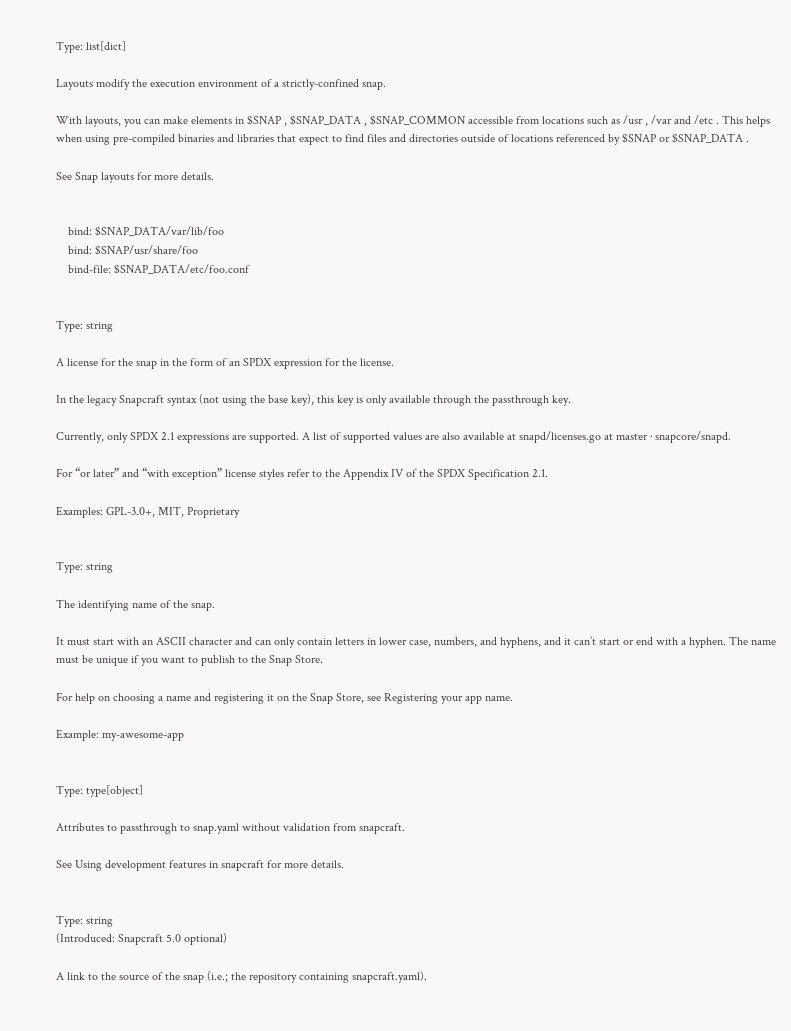Type: list[dict]

Layouts modify the execution environment of a strictly-confined snap.

With layouts, you can make elements in $SNAP , $SNAP_DATA , $SNAP_COMMON accessible from locations such as /usr , /var and /etc . This helps when using pre-compiled binaries and libraries that expect to find files and directories outside of locations referenced by $SNAP or $SNAP_DATA .

See Snap layouts for more details.


    bind: $SNAP_DATA/var/lib/foo
    bind: $SNAP/usr/share/foo
    bind-file: $SNAP_DATA/etc/foo.conf


Type: string

A license for the snap in the form of an SPDX expression for the license.

In the legacy Snapcraft syntax (not using the base key), this key is only available through the passthrough key.

Currently, only SPDX 2.1 expressions are supported. A list of supported values are also available at snapd/licenses.go at master · snapcore/snapd.

For “or later” and “with exception” license styles refer to the Appendix IV of the SPDX Specification 2.1.

Examples: GPL-3.0+, MIT, Proprietary


Type: string

The identifying name of the snap.

It must start with an ASCII character and can only contain letters in lower case, numbers, and hyphens, and it can’t start or end with a hyphen. The name must be unique if you want to publish to the Snap Store.

For help on choosing a name and registering it on the Snap Store, see Registering your app name.

Example: my-awesome-app


Type: type[object]

Attributes to passthrough to snap.yaml without validation from snapcraft.

See Using development features in snapcraft for more details.


Type: string
(Introduced: Snapcraft 5.0 optional)

A link to the source of the snap (i.e.; the repository containing snapcraft.yaml).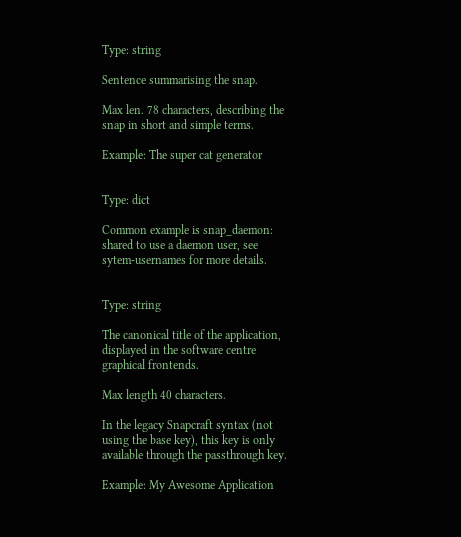Type: string

Sentence summarising the snap.

Max len. 78 characters, describing the snap in short and simple terms.

Example: The super cat generator


Type: dict

Common example is snap_daemon: shared to use a daemon user, see sytem-usernames for more details.


Type: string

The canonical title of the application, displayed in the software centre graphical frontends.

Max length 40 characters.

In the legacy Snapcraft syntax (not using the base key), this key is only available through the passthrough key.

Example: My Awesome Application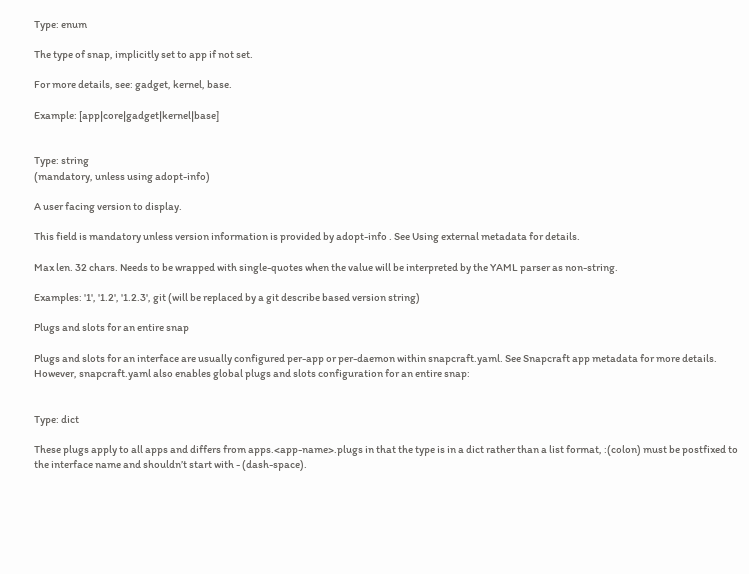Type: enum

The type of snap, implicitly set to app if not set.

For more details, see: gadget, kernel, base.

Example: [app|core|gadget|kernel|base]


Type: string
(mandatory, unless using adopt-info)

A user facing version to display.

This field is mandatory unless version information is provided by adopt-info . See Using external metadata for details.

Max len. 32 chars. Needs to be wrapped with single-quotes when the value will be interpreted by the YAML parser as non-string.

Examples: '1', '1.2', '1.2.3', git (will be replaced by a git describe based version string)

Plugs and slots for an entire snap

Plugs and slots for an interface are usually configured per-app or per-daemon within snapcraft.yaml. See Snapcraft app metadata for more details. However, snapcraft.yaml also enables global plugs and slots configuration for an entire snap:


Type: dict

These plugs apply to all apps and differs from apps.<app-name>.plugs in that the type is in a dict rather than a list format, :(colon) must be postfixed to the interface name and shouldn’t start with - (dash-space).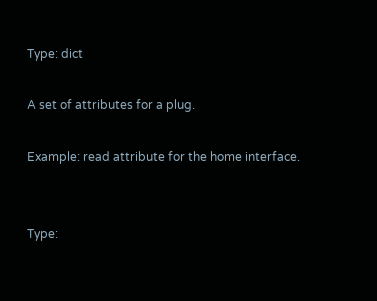Type: dict

A set of attributes for a plug.

Example: read attribute for the home interface.


Type: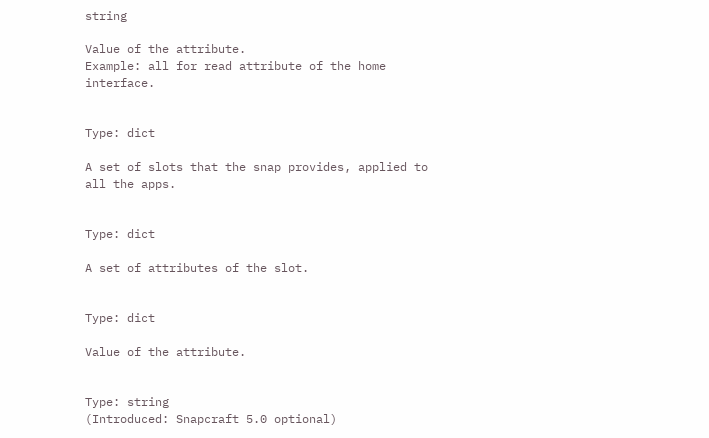string

Value of the attribute.
Example: all for read attribute of the home interface.


Type: dict

A set of slots that the snap provides, applied to all the apps.


Type: dict

A set of attributes of the slot.


Type: dict

Value of the attribute.


Type: string
(Introduced: Snapcraft 5.0 optional)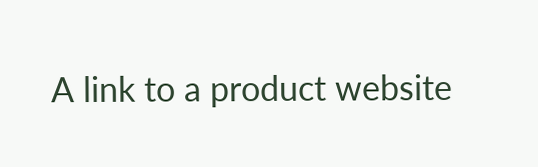A link to a product website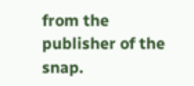from the publisher of the snap.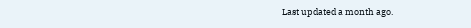Last updated a month ago.